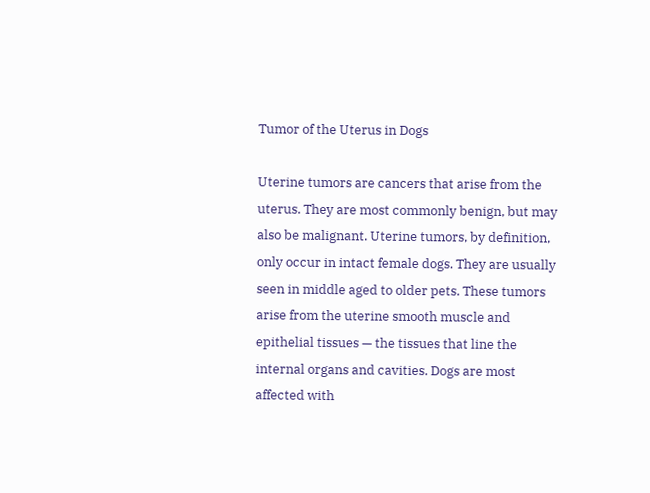Tumor of the Uterus in Dogs

Uterine tumors are cancers that arise from the uterus. They are most commonly benign, but may also be malignant. Uterine tumors, by definition, only occur in intact female dogs. They are usually seen in middle aged to older pets. These tumors arise from the uterine smooth muscle and epithelial tissues — the tissues that line the internal organs and cavities. Dogs are most affected with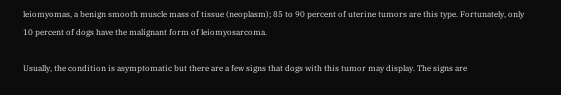leiomyomas, a benign smooth muscle mass of tissue (neoplasm); 85 to 90 percent of uterine tumors are this type. Fortunately, only 10 percent of dogs have the malignant form of leiomyosarcoma.

Usually, the condition is asymptomatic but there are a few signs that dogs with this tumor may display. The signs are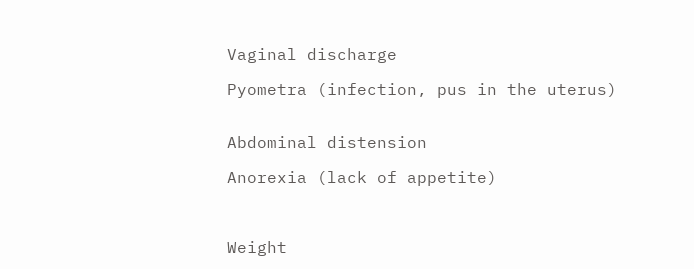Vaginal discharge

Pyometra (infection, pus in the uterus)


Abdominal distension

Anorexia (lack of appetite)



Weight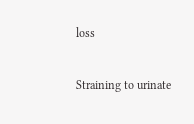loss


Straining to urinate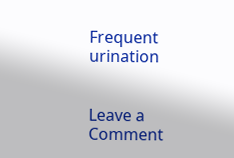Frequent urination


Leave a Comment